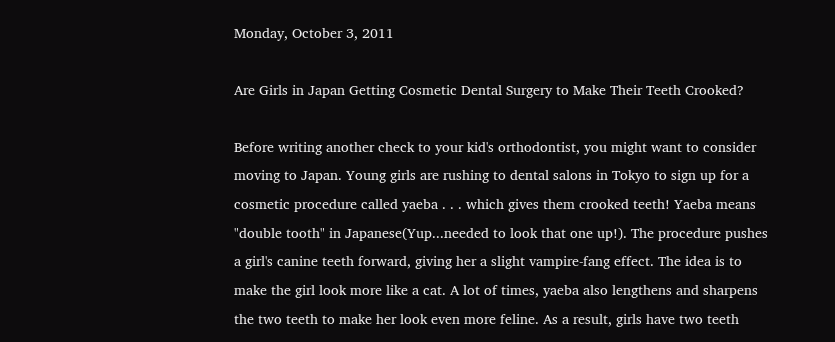Monday, October 3, 2011

Are Girls in Japan Getting Cosmetic Dental Surgery to Make Their Teeth Crooked?

Before writing another check to your kid's orthodontist, you might want to consider moving to Japan. Young girls are rushing to dental salons in Tokyo to sign up for a cosmetic procedure called yaeba . . . which gives them crooked teeth! Yaeba means "double tooth" in Japanese(Yup...needed to look that one up!). The procedure pushes a girl's canine teeth forward, giving her a slight vampire-fang effect. The idea is to make the girl look more like a cat. A lot of times, yaeba also lengthens and sharpens the two teeth to make her look even more feline. As a result, girls have two teeth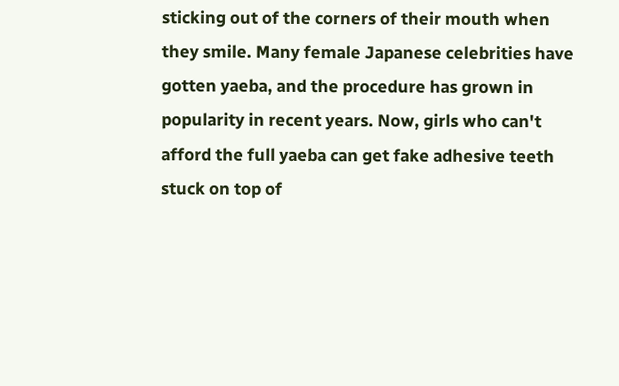sticking out of the corners of their mouth when they smile. Many female Japanese celebrities have gotten yaeba, and the procedure has grown in popularity in recent years. Now, girls who can't afford the full yaeba can get fake adhesive teeth stuck on top of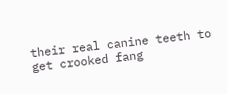their real canine teeth to get crooked fang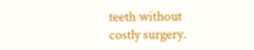teeth without costly surgery.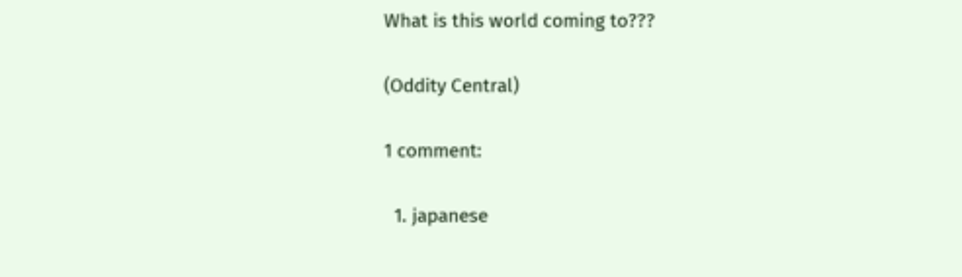What is this world coming to???

(Oddity Central)

1 comment:

  1. japanese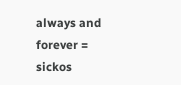always and forever = sickos